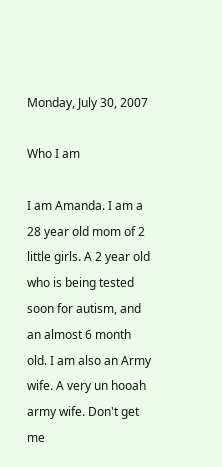Monday, July 30, 2007

Who I am

I am Amanda. I am a 28 year old mom of 2 little girls. A 2 year old who is being tested soon for autism, and an almost 6 month old. I am also an Army wife. A very un hooah army wife. Don't get me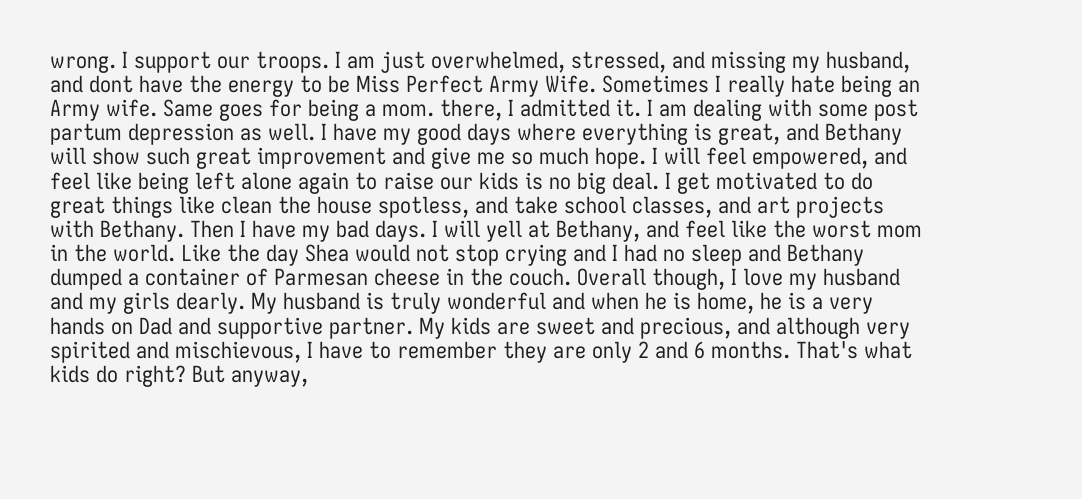wrong. I support our troops. I am just overwhelmed, stressed, and missing my husband, and dont have the energy to be Miss Perfect Army Wife. Sometimes I really hate being an Army wife. Same goes for being a mom. there, I admitted it. I am dealing with some post partum depression as well. I have my good days where everything is great, and Bethany will show such great improvement and give me so much hope. I will feel empowered, and feel like being left alone again to raise our kids is no big deal. I get motivated to do great things like clean the house spotless, and take school classes, and art projects with Bethany. Then I have my bad days. I will yell at Bethany, and feel like the worst mom in the world. Like the day Shea would not stop crying and I had no sleep and Bethany dumped a container of Parmesan cheese in the couch. Overall though, I love my husband and my girls dearly. My husband is truly wonderful and when he is home, he is a very hands on Dad and supportive partner. My kids are sweet and precious, and although very spirited and mischievous, I have to remember they are only 2 and 6 months. That's what kids do right? But anyway,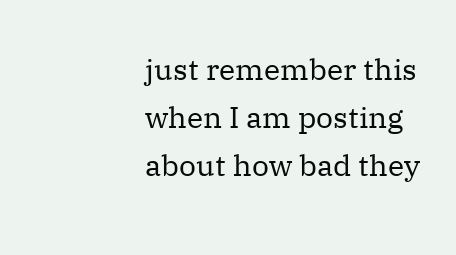just remember this when I am posting about how bad they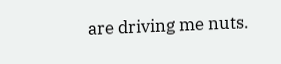are driving me nuts.